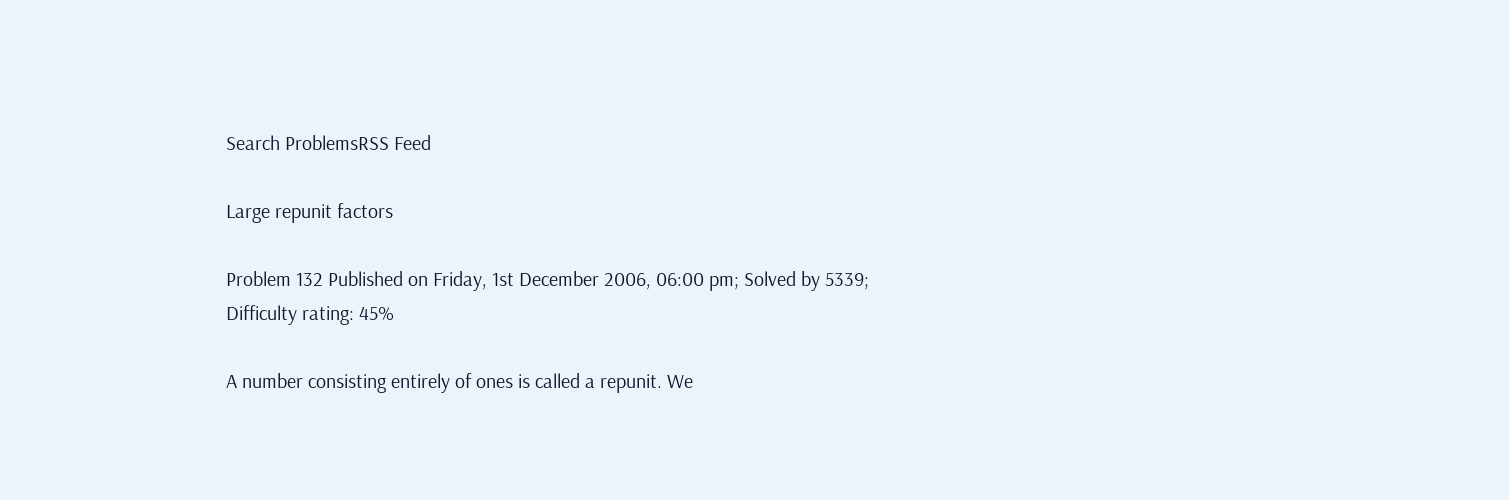Search ProblemsRSS Feed

Large repunit factors

Problem 132 Published on Friday, 1st December 2006, 06:00 pm; Solved by 5339;
Difficulty rating: 45%

A number consisting entirely of ones is called a repunit. We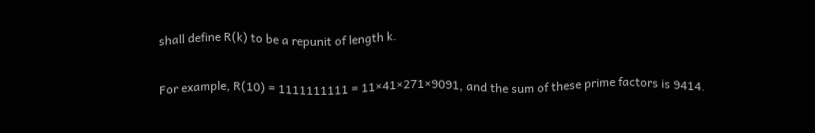shall define R(k) to be a repunit of length k.

For example, R(10) = 1111111111 = 11×41×271×9091, and the sum of these prime factors is 9414.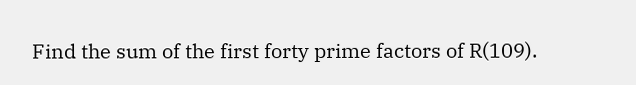Find the sum of the first forty prime factors of R(109).